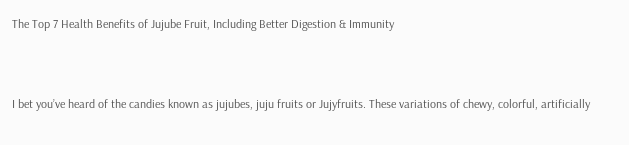The Top 7 Health Benefits of Jujube Fruit, Including Better Digestion & Immunity



I bet you’ve heard of the candies known as jujubes, juju fruits or Jujyfruits. These variations of chewy, colorful, artificially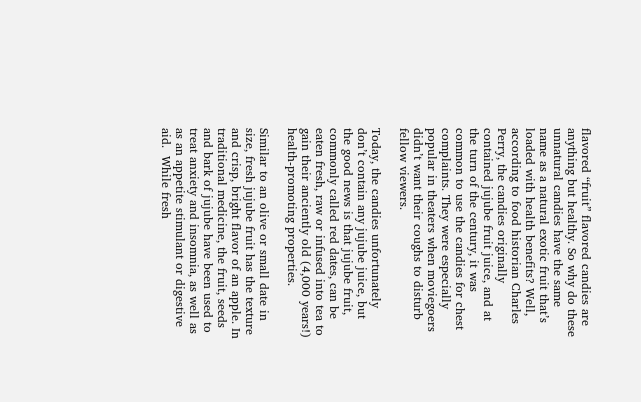flavored “fruit” flavored candies are anything but healthy. So why do these unnatural candies have the same name as a natural exotic fruit that’s loaded with health benefits? Well, according to food historian Charles Perry, the candies originally contained jujube fruit juice, and at the turn of the century, it was common to use the candies for chest complaints. They were especially popular in theaters when moviegoers didn’t want their coughs to disturb fellow viewers.

Today, the candies unfortunately don’t contain any jujube juice, but the good news is that jujube fruit, commonly called red dates, can be eaten fresh, raw or infused into tea to gain their anciently old (4,000 years!) health-promoting properties.

Similar to an olive or small date in size, fresh jujube fruit has the texture and crisp, bright flavor of an apple. In traditional medicine, the fruit, seeds and bark of jujube have been used to treat anxiety and insomnia, as well as as an appetite stimulant or digestive aid.  While fresh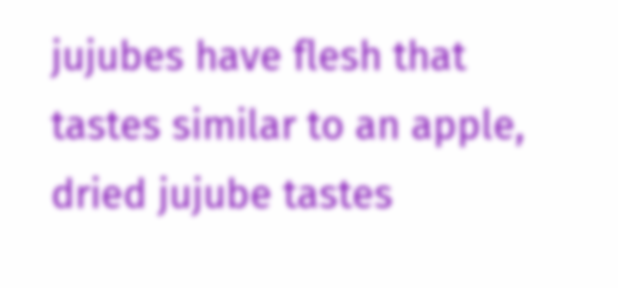jujubes have flesh that tastes similar to an apple, dried jujube tastes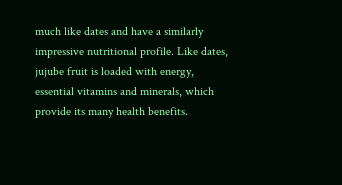much like dates and have a similarly impressive nutritional profile. Like dates, jujube fruit is loaded with energy, essential vitamins and minerals, which provide its many health benefits.